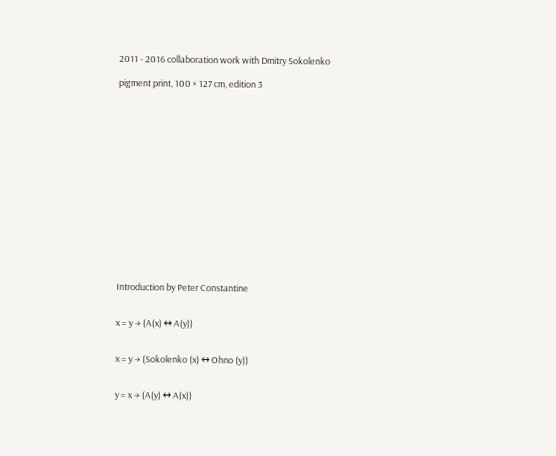2011 - 2016 collaboration work with Dmitry Sokolenko

pigment print, 100 × 127 cm, edition 3
















Introduction by Peter Constantine


x = y → (A(x) ↔ A(y))


x = y → (Sokolenko (x) ↔ Ohno (y))


y = x → (A(y) ↔ A(x))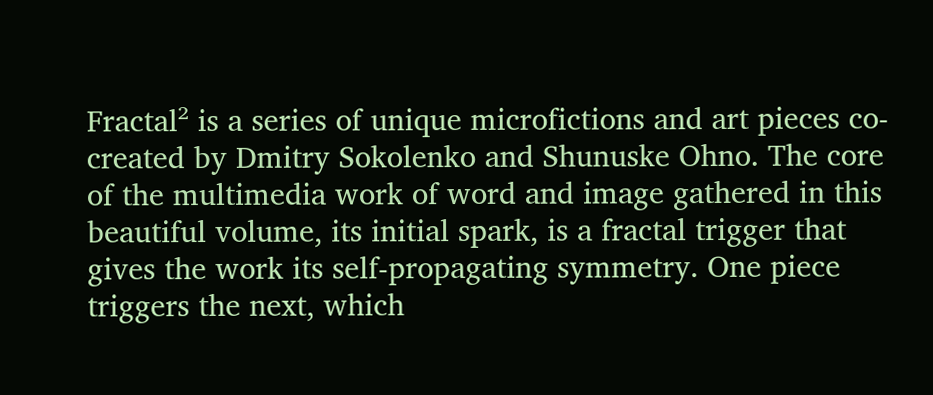Fractal² is a series of unique microfictions and art pieces co-created by Dmitry Sokolenko and Shunuske Ohno. The core of the multimedia work of word and image gathered in this beautiful volume, its initial spark, is a fractal trigger that gives the work its self-propagating symmetry. One piece triggers the next, which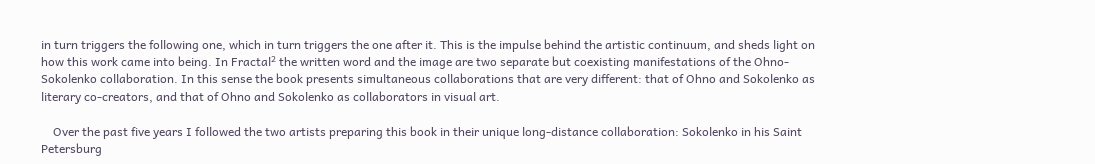in turn triggers the following one, which in turn triggers the one after it. This is the impulse behind the artistic continuum, and sheds light on how this work came into being. In Fractal² the written word and the image are two separate but coexisting manifestations of the Ohno-Sokolenko collaboration. In this sense the book presents simultaneous collaborations that are very different: that of Ohno and Sokolenko as literary co-creators, and that of Ohno and Sokolenko as collaborators in visual art.

    Over the past five years I followed the two artists preparing this book in their unique long-distance collaboration: Sokolenko in his Saint Petersburg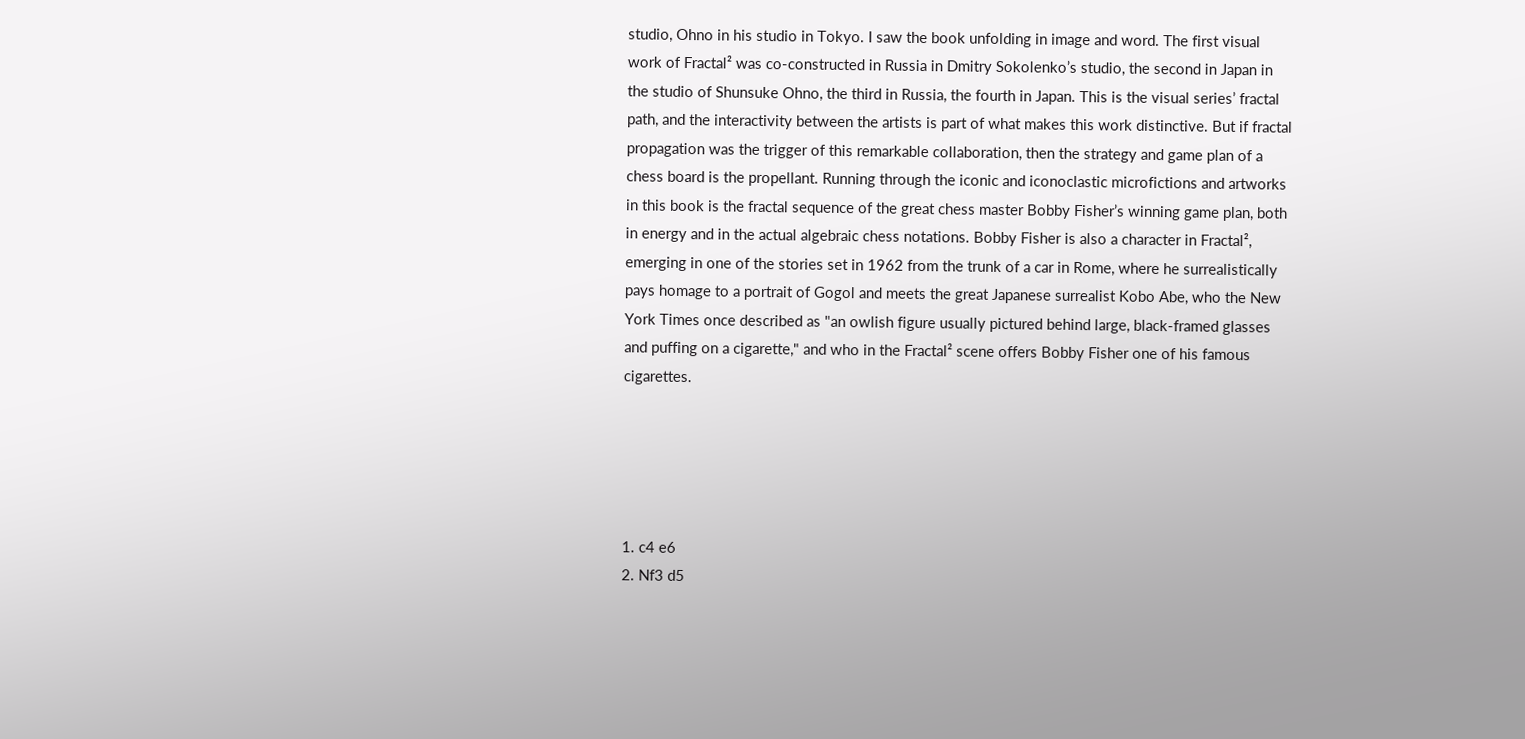studio, Ohno in his studio in Tokyo. I saw the book unfolding in image and word. The first visual work of Fractal² was co-constructed in Russia in Dmitry Sokolenko’s studio, the second in Japan in the studio of Shunsuke Ohno, the third in Russia, the fourth in Japan. This is the visual series’ fractal path, and the interactivity between the artists is part of what makes this work distinctive. But if fractal propagation was the trigger of this remarkable collaboration, then the strategy and game plan of a chess board is the propellant. Running through the iconic and iconoclastic microfictions and artworks in this book is the fractal sequence of the great chess master Bobby Fisher’s winning game plan, both in energy and in the actual algebraic chess notations. Bobby Fisher is also a character in Fractal², emerging in one of the stories set in 1962 from the trunk of a car in Rome, where he surrealistically pays homage to a portrait of Gogol and meets the great Japanese surrealist Kobo Abe, who the New York Times once described as "an owlish figure usually pictured behind large, black-framed glasses and puffing on a cigarette," and who in the Fractal² scene offers Bobby Fisher one of his famous cigarettes.





1. c4 e6
2. Nf3 d5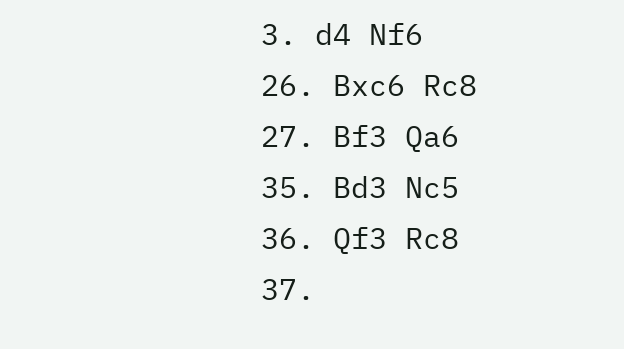3. d4 Nf6
26. Bxc6 Rc8
27. Bf3 Qa6
35. Bd3 Nc5
36. Qf3 Rc8
37.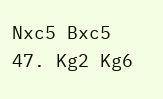Nxc5 Bxc5
47. Kg2 Kg6